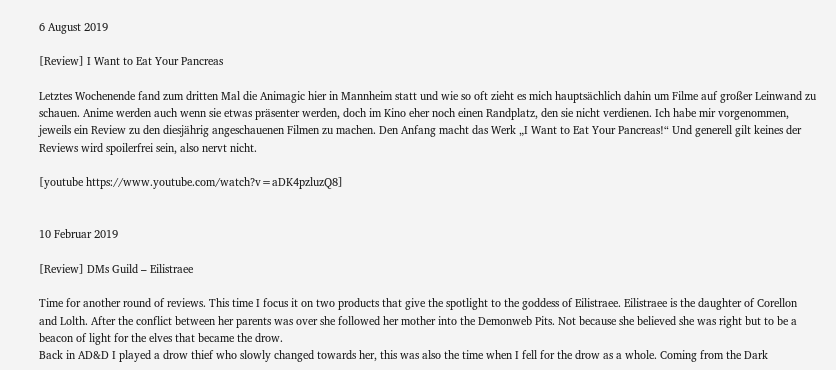6 August 2019

[Review] I Want to Eat Your Pancreas

Letztes Wochenende fand zum dritten Mal die Animagic hier in Mannheim statt und wie so oft zieht es mich hauptsächlich dahin um Filme auf großer Leinwand zu schauen. Anime werden auch wenn sie etwas präsenter werden, doch im Kino eher noch einen Randplatz, den sie nicht verdienen. Ich habe mir vorgenommen, jeweils ein Review zu den diesjährig angeschauenen Filmen zu machen. Den Anfang macht das Werk „I Want to Eat Your Pancreas!“ Und generell gilt keines der Reviews wird spoilerfrei sein, also nervt nicht.

[youtube https://www.youtube.com/watch?v=aDK4pzluzQ8]


10 Februar 2019

[Review] DMs Guild – Eilistraee

Time for another round of reviews. This time I focus it on two products that give the spotlight to the goddess of Eilistraee. Eilistraee is the daughter of Corellon and Lolth. After the conflict between her parents was over she followed her mother into the Demonweb Pits. Not because she believed she was right but to be a beacon of light for the elves that became the drow.
Back in AD&D I played a drow thief who slowly changed towards her, this was also the time when I fell for the drow as a whole. Coming from the Dark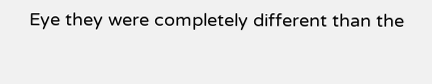Eye they were completely different than the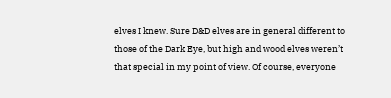elves I knew. Sure D&D elves are in general different to those of the Dark Eye, but high and wood elves weren’t that special in my point of view. Of course, everyone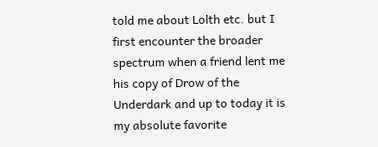told me about Lolth etc. but I first encounter the broader spectrum when a friend lent me his copy of Drow of the Underdark and up to today it is my absolute favorite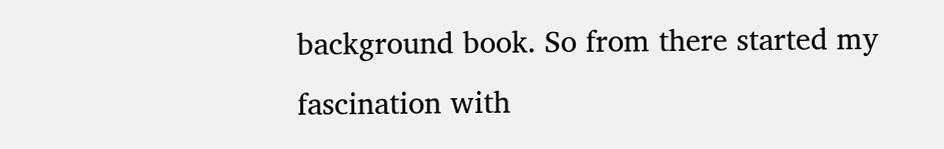background book. So from there started my fascination with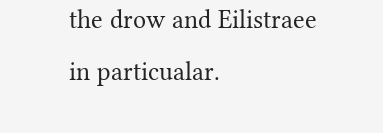the drow and Eilistraee in particualar.